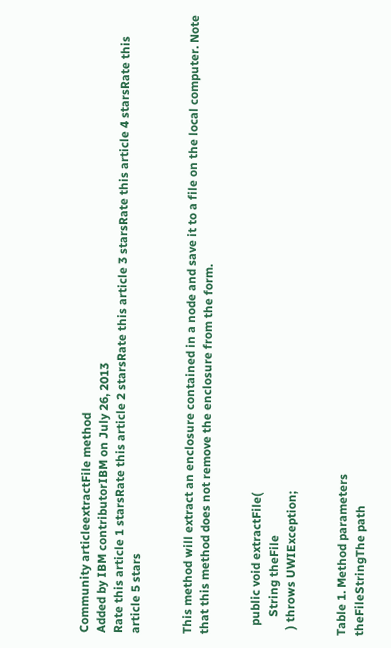Community articleextractFile method
Added by IBM contributorIBM on July 26, 2013
Rate this article 1 starsRate this article 2 starsRate this article 3 starsRate this article 4 starsRate this article 5 stars


This method will extract an enclosure contained in a node and save it to a file on the local computer. Note that this method does not remove the enclosure from the form.


   public void extractFile(
      String theFile
  ) throws UWIException;


Table 1. Method parameters
theFileStringThe path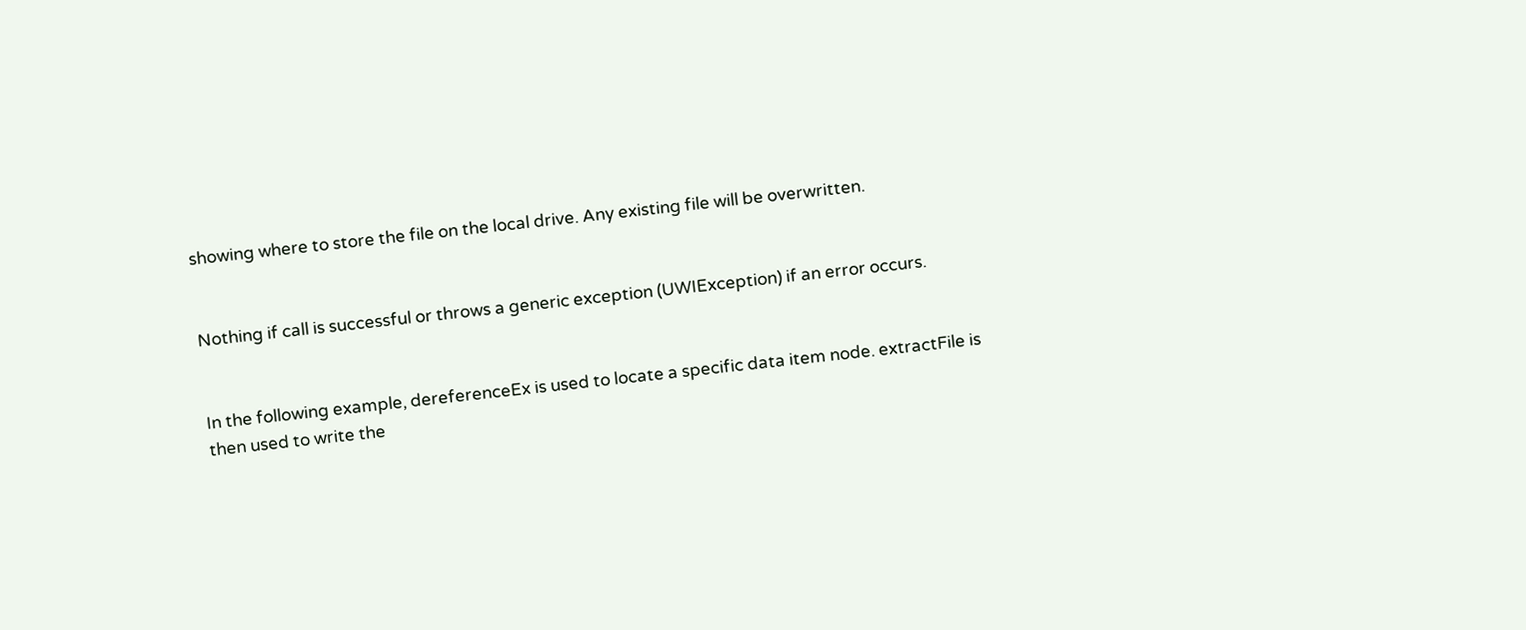showing where to store the file on the local drive. Any existing file will be overwritten.


Nothing if call is successful or throws a generic exception (UWIException) if an error occurs.


In the following example, dereferenceEx is used to locate a specific data item node. extractFile is then used to write the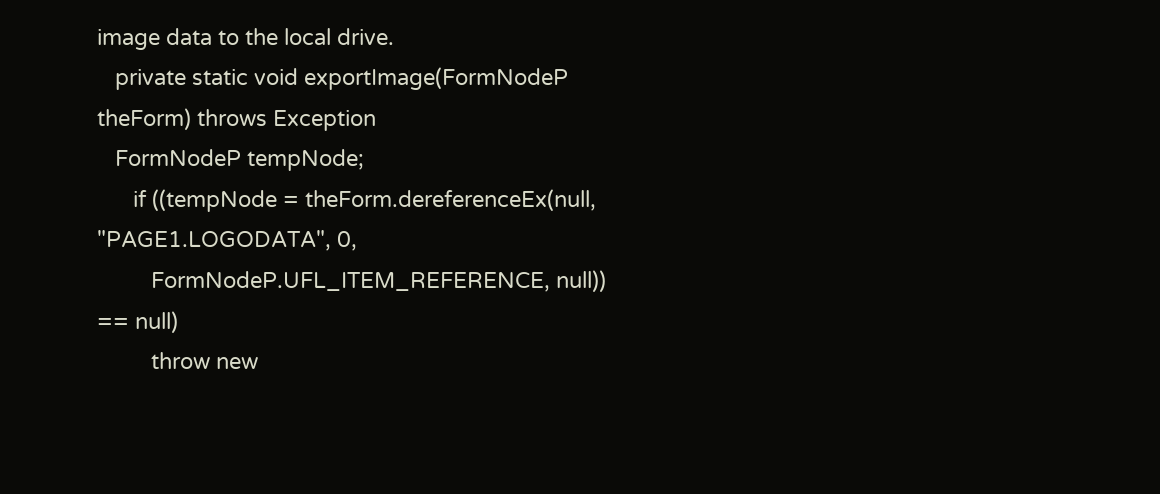image data to the local drive.
   private static void exportImage(FormNodeP theForm) throws Exception
   FormNodeP tempNode;
      if ((tempNode = theForm.dereferenceEx(null, "PAGE1.LOGODATA", 0,
         FormNodeP.UFL_ITEM_REFERENCE, null)) == null)
         throw new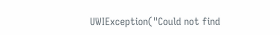UWIException("Could not find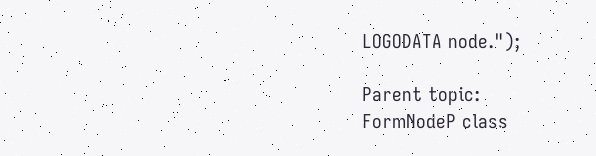LOGODATA node.");

Parent topic:
FormNodeP class